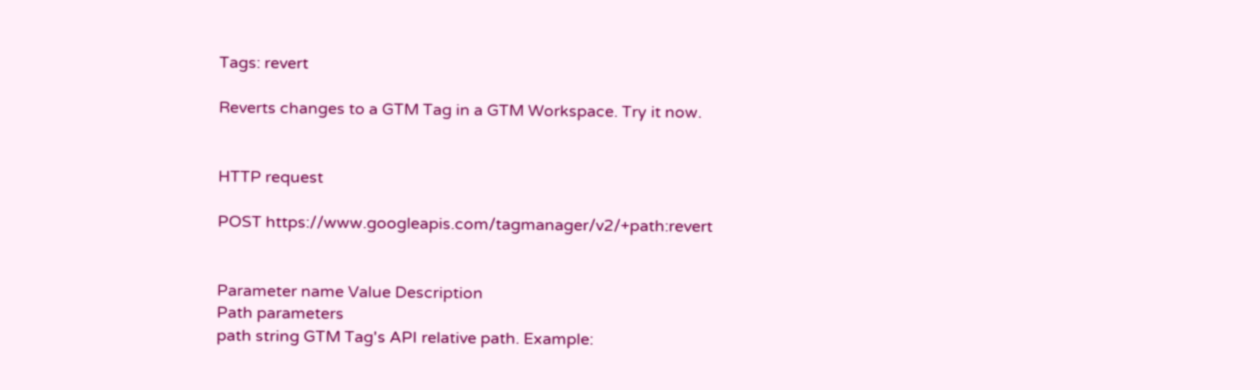Tags: revert

Reverts changes to a GTM Tag in a GTM Workspace. Try it now.


HTTP request

POST https://www.googleapis.com/tagmanager/v2/+path:revert


Parameter name Value Description
Path parameters
path string GTM Tag's API relative path. Example: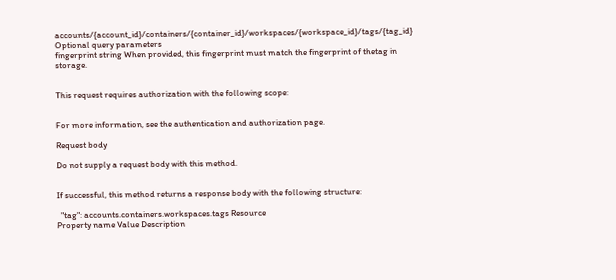accounts/{account_id}/containers/{container_id}/workspaces/{workspace_id}/tags/{tag_id}
Optional query parameters
fingerprint string When provided, this fingerprint must match the fingerprint of thetag in storage.


This request requires authorization with the following scope:


For more information, see the authentication and authorization page.

Request body

Do not supply a request body with this method.


If successful, this method returns a response body with the following structure:

  "tag": accounts.containers.workspaces.tags Resource
Property name Value Description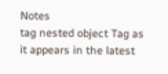Notes
tag nested object Tag as it appears in the latest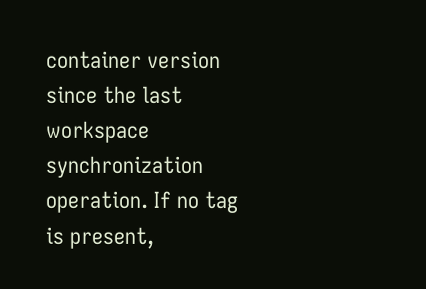container version since the last workspace synchronization operation. If no tag is present,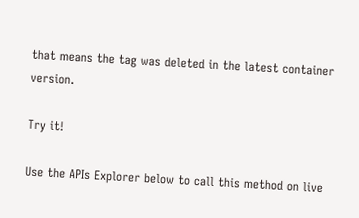that means the tag was deleted in the latest container version.

Try it!

Use the APIs Explorer below to call this method on live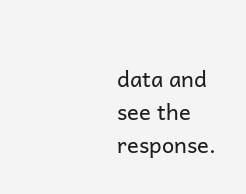data and see the response.